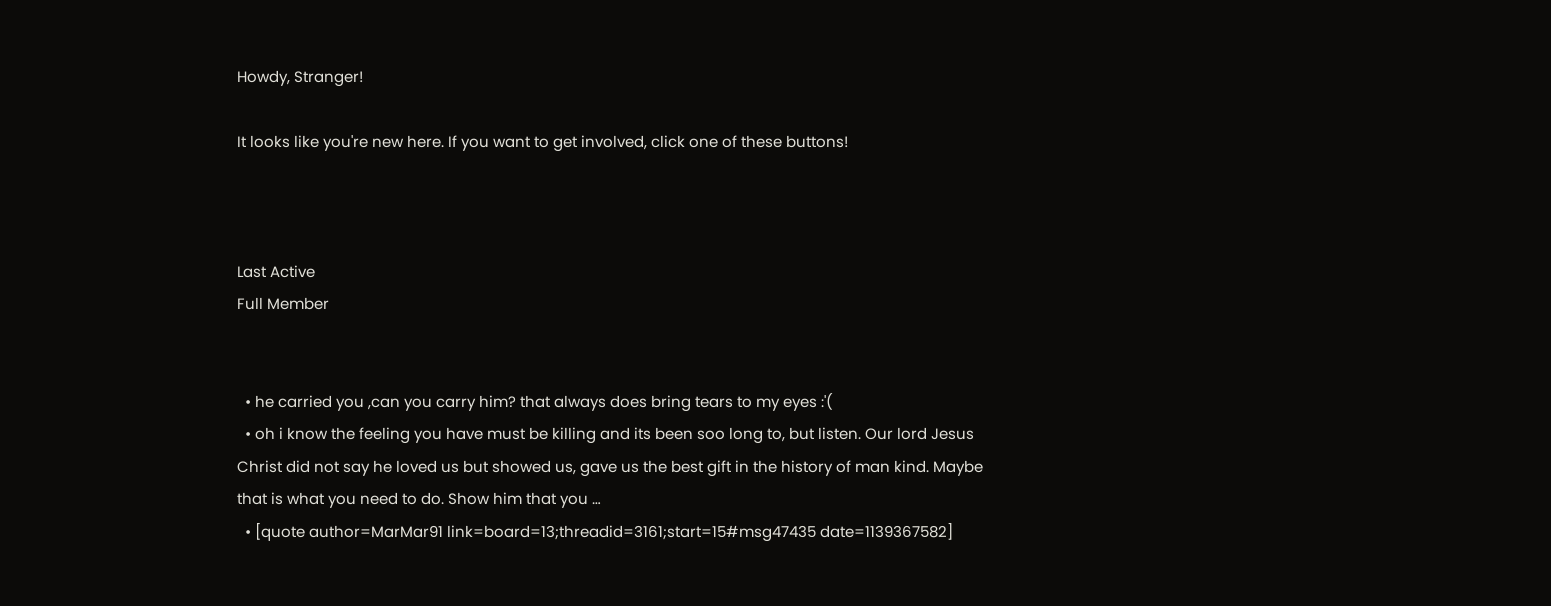Howdy, Stranger!

It looks like you're new here. If you want to get involved, click one of these buttons!



Last Active
Full Member


  • he carried you ,can you carry him? that always does bring tears to my eyes :'(
  • oh i know the feeling you have must be killing and its been soo long to, but listen. Our lord Jesus Christ did not say he loved us but showed us, gave us the best gift in the history of man kind. Maybe that is what you need to do. Show him that you …
  • [quote author=MarMar91 link=board=13;threadid=3161;start=15#msg47435 date=1139367582]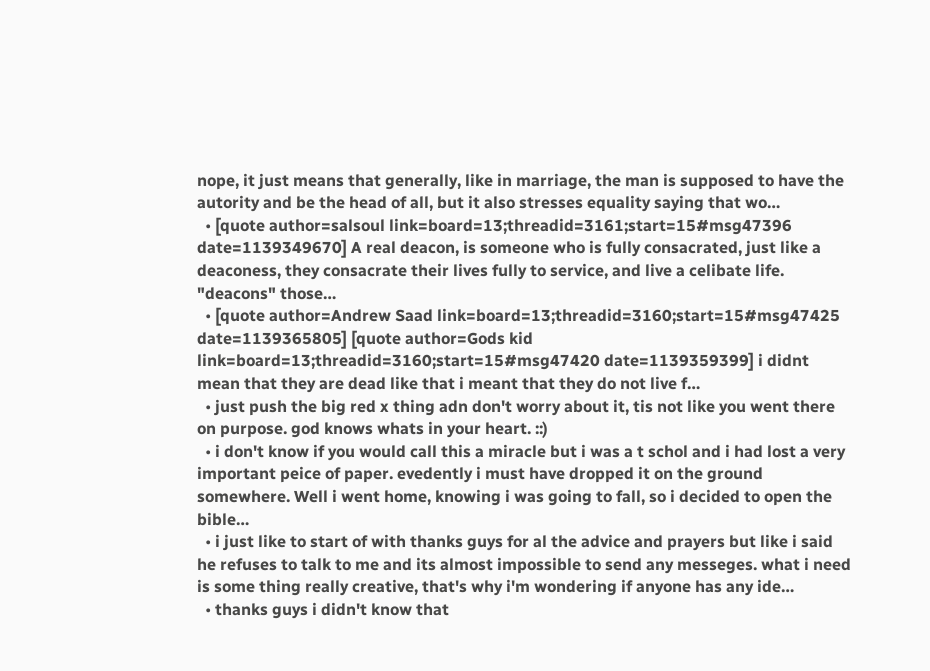nope, it just means that generally, like in marriage, the man is supposed to have the autority and be the head of all, but it also stresses equality saying that wo…
  • [quote author=salsoul link=board=13;threadid=3161;start=15#msg47396 date=1139349670] A real deacon, is someone who is fully consacrated, just like a deaconess, they consacrate their lives fully to service, and live a celibate life. "deacons" those…
  • [quote author=Andrew Saad link=board=13;threadid=3160;start=15#msg47425 date=1139365805] [quote author=Gods kid link=board=13;threadid=3160;start=15#msg47420 date=1139359399] i didnt mean that they are dead like that i meant that they do not live f…
  • just push the big red x thing adn don't worry about it, tis not like you went there on purpose. god knows whats in your heart. ::)
  • i don't know if you would call this a miracle but i was a t schol and i had lost a very important peice of paper. evedently i must have dropped it on the ground somewhere. Well i went home, knowing i was going to fall, so i decided to open the bible…
  • i just like to start of with thanks guys for al the advice and prayers but like i said he refuses to talk to me and its almost impossible to send any messeges. what i need is some thing really creative, that's why i'm wondering if anyone has any ide…
  • thanks guys i didn't know that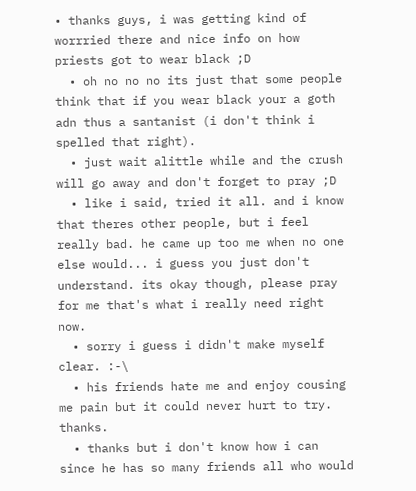• thanks guys, i was getting kind of worrried there and nice info on how priests got to wear black ;D
  • oh no no no its just that some people think that if you wear black your a goth adn thus a santanist (i don't think i spelled that right).
  • just wait alittle while and the crush will go away and don't forget to pray ;D
  • like i said, tried it all. and i know that theres other people, but i feel really bad. he came up too me when no one else would... i guess you just don't understand. its okay though, please pray for me that's what i really need right now.
  • sorry i guess i didn't make myself clear. :-\
  • his friends hate me and enjoy cousing me pain but it could never hurt to try. thanks.
  • thanks but i don't know how i can since he has so many friends all who would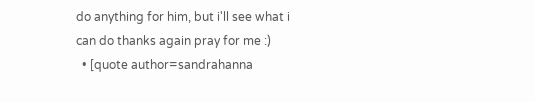do anything for him, but i'll see what i can do thanks again pray for me :)
  • [quote author=sandrahanna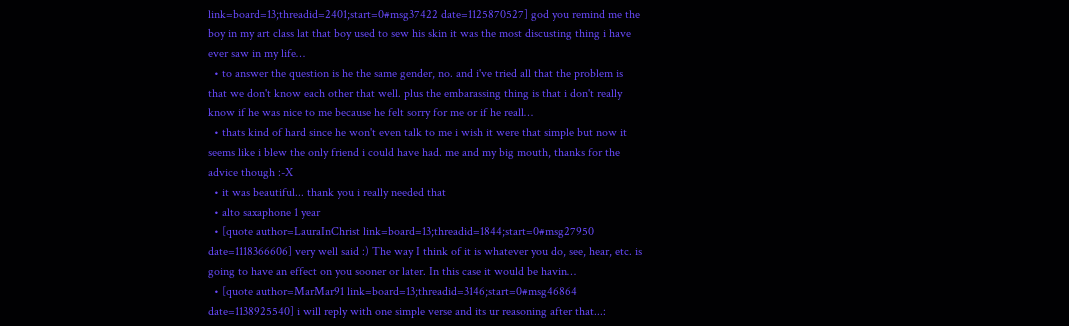link=board=13;threadid=2401;start=0#msg37422 date=1125870527] god you remind me the boy in my art class lat that boy used to sew his skin it was the most discusting thing i have ever saw in my life…
  • to answer the question is he the same gender, no. and i've tried all that the problem is that we don't know each other that well. plus the embarassing thing is that i don't really know if he was nice to me because he felt sorry for me or if he reall…
  • thats kind of hard since he won't even talk to me i wish it were that simple but now it seems like i blew the only friend i could have had. me and my big mouth, thanks for the advice though :-X
  • it was beautiful... thank you i really needed that
  • alto saxaphone 1 year
  • [quote author=LauraInChrist link=board=13;threadid=1844;start=0#msg27950 date=1118366606] very well said :) The way I think of it is whatever you do, see, hear, etc. is going to have an effect on you sooner or later. In this case it would be havin…
  • [quote author=MarMar91 link=board=13;threadid=3146;start=0#msg46864 date=1138925540] i will reply with one simple verse and its ur reasoning after that...: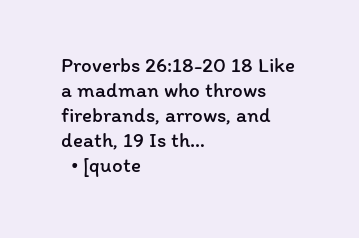Proverbs 26:18-20 18 Like a madman who throws firebrands, arrows, and death, 19 Is th…
  • [quote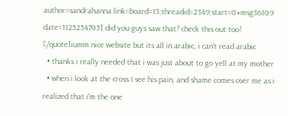author=sandrahanna link=board=13;threadid=2349;start=0#msg36109 date=1125254705] did you guys saw that? check this out too! [/quote]iumm nice website but its all in arabic, i can't read arabic
  • thanks i really needed that i was just about to go yell at my mother
  • when i look at the cross I see his pain, and shame comes over me as i realized that i'm the one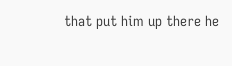that put him up there he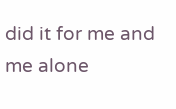did it for me and me alone